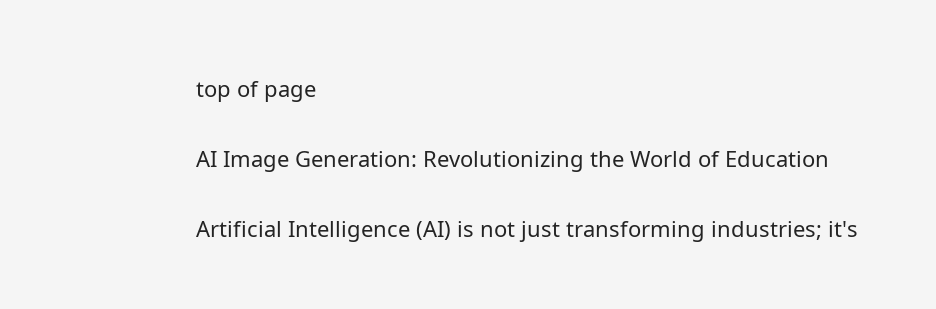top of page

AI Image Generation: Revolutionizing the World of Education

Artificial Intelligence (AI) is not just transforming industries; it's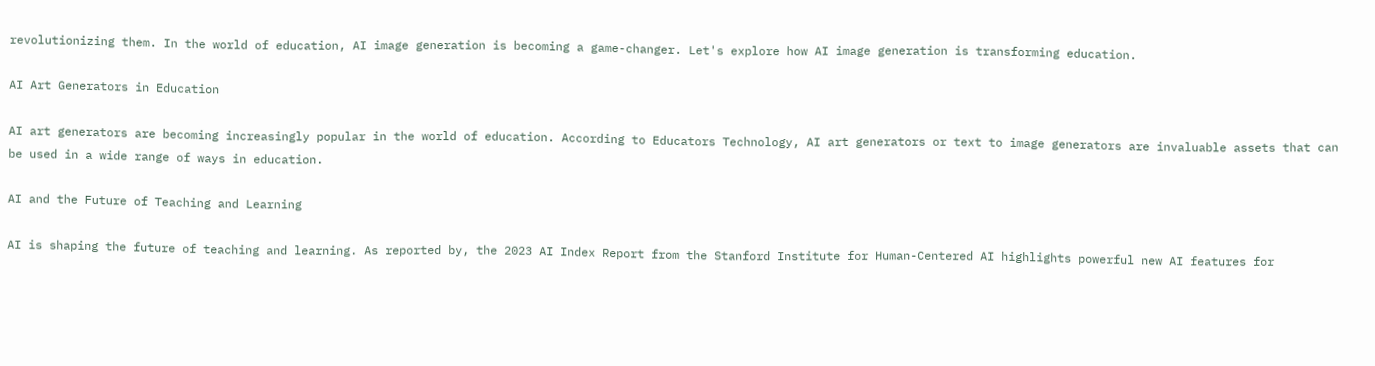revolutionizing them. In the world of education, AI image generation is becoming a game-changer. Let's explore how AI image generation is transforming education.

AI Art Generators in Education

AI art generators are becoming increasingly popular in the world of education. According to Educators Technology, AI art generators or text to image generators are invaluable assets that can be used in a wide range of ways in education.

AI and the Future of Teaching and Learning

AI is shaping the future of teaching and learning. As reported by, the 2023 AI Index Report from the Stanford Institute for Human-Centered AI highlights powerful new AI features for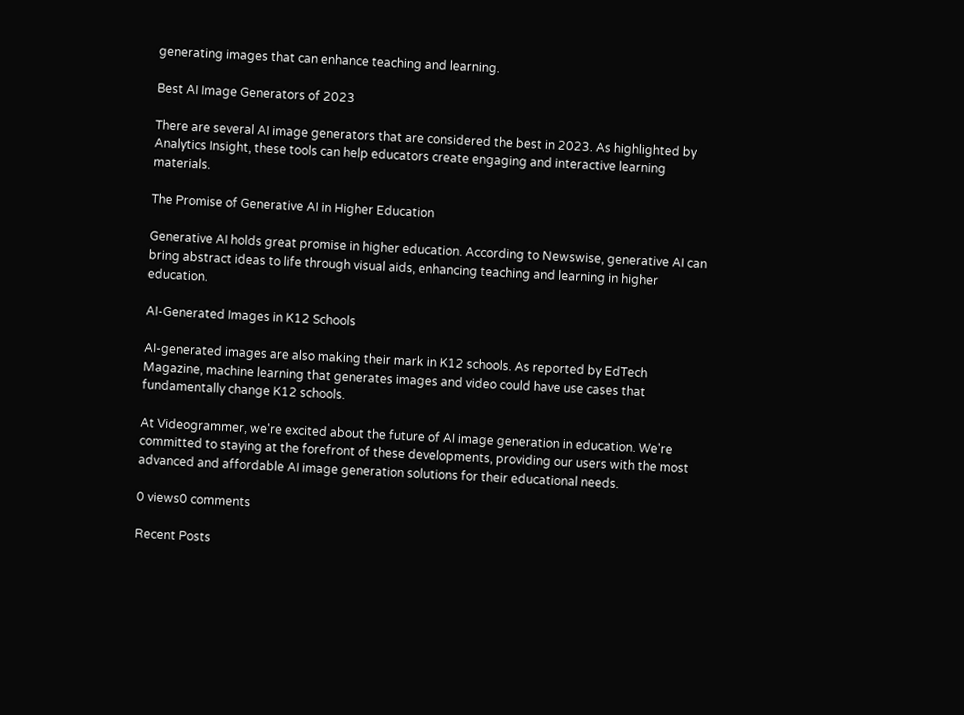generating images that can enhance teaching and learning.

Best AI Image Generators of 2023

There are several AI image generators that are considered the best in 2023. As highlighted by Analytics Insight, these tools can help educators create engaging and interactive learning materials.

The Promise of Generative AI in Higher Education

Generative AI holds great promise in higher education. According to Newswise, generative AI can bring abstract ideas to life through visual aids, enhancing teaching and learning in higher education.

AI-Generated Images in K12 Schools

AI-generated images are also making their mark in K12 schools. As reported by EdTech Magazine, machine learning that generates images and video could have use cases that fundamentally change K12 schools.

At Videogrammer, we're excited about the future of AI image generation in education. We're committed to staying at the forefront of these developments, providing our users with the most advanced and affordable AI image generation solutions for their educational needs.

0 views0 comments

Recent Posts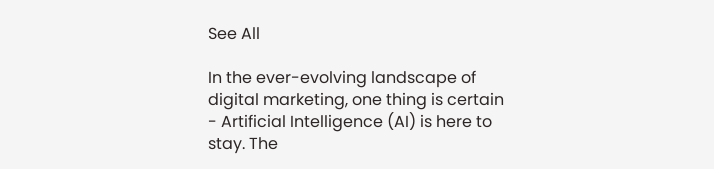See All

In the ever-evolving landscape of digital marketing, one thing is certain - Artificial Intelligence (AI) is here to stay. The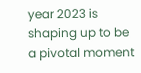year 2023 is shaping up to be a pivotal moment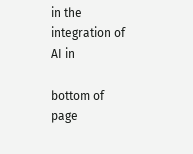in the integration of AI in

bottom of page